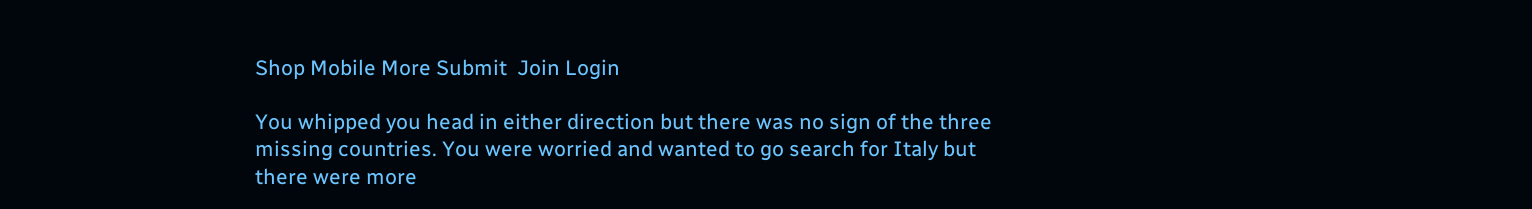Shop Mobile More Submit  Join Login

You whipped you head in either direction but there was no sign of the three missing countries. You were worried and wanted to go search for Italy but there were more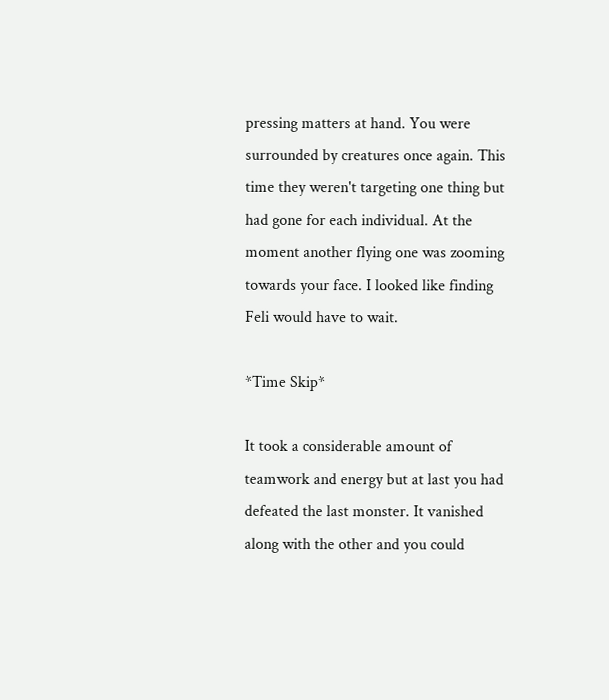pressing matters at hand. You were surrounded by creatures once again. This time they weren't targeting one thing but had gone for each individual. At the moment another flying one was zooming towards your face. I looked like finding Feli would have to wait.

*Time Skip*

It took a considerable amount of teamwork and energy but at last you had defeated the last monster. It vanished along with the other and you could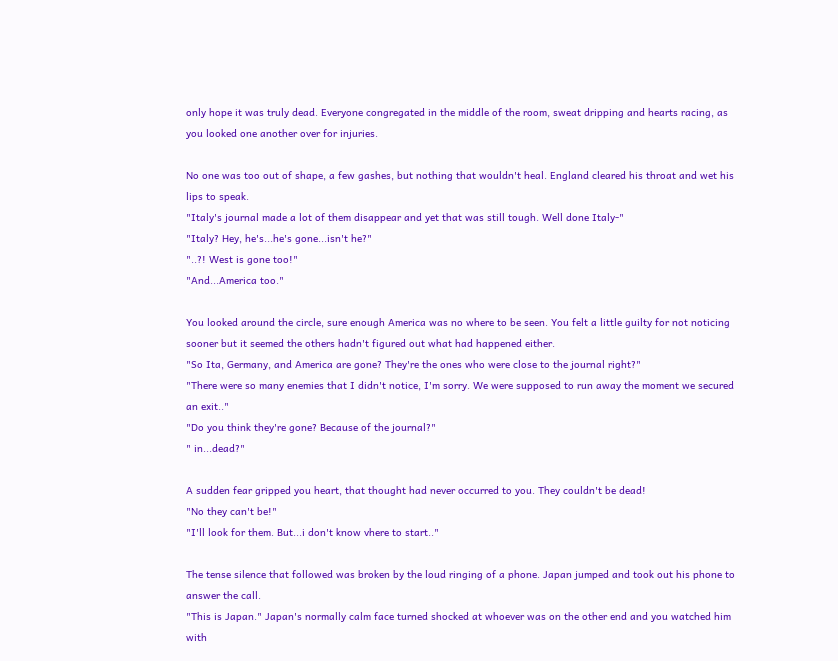only hope it was truly dead. Everyone congregated in the middle of the room, sweat dripping and hearts racing, as you looked one another over for injuries.

No one was too out of shape, a few gashes, but nothing that wouldn't heal. England cleared his throat and wet his lips to speak.
"Italy's journal made a lot of them disappear and yet that was still tough. Well done Italy-"
"Italy? Hey, he's...he's gone...isn't he?"
"..?! West is gone too!"
"And...America too."

You looked around the circle, sure enough America was no where to be seen. You felt a little guilty for not noticing sooner but it seemed the others hadn't figured out what had happened either.
"So Ita, Germany, and America are gone? They're the ones who were close to the journal right?"
"There were so many enemies that I didn't notice, I'm sorry. We were supposed to run away the moment we secured an exit.."
"Do you think they're gone? Because of the journal?"
" in...dead?"

A sudden fear gripped you heart, that thought had never occurred to you. They couldn't be dead!
"No they can't be!"
"I'll look for them. But...i don't know vhere to start.."

The tense silence that followed was broken by the loud ringing of a phone. Japan jumped and took out his phone to answer the call.
"This is Japan." Japan's normally calm face turned shocked at whoever was on the other end and you watched him with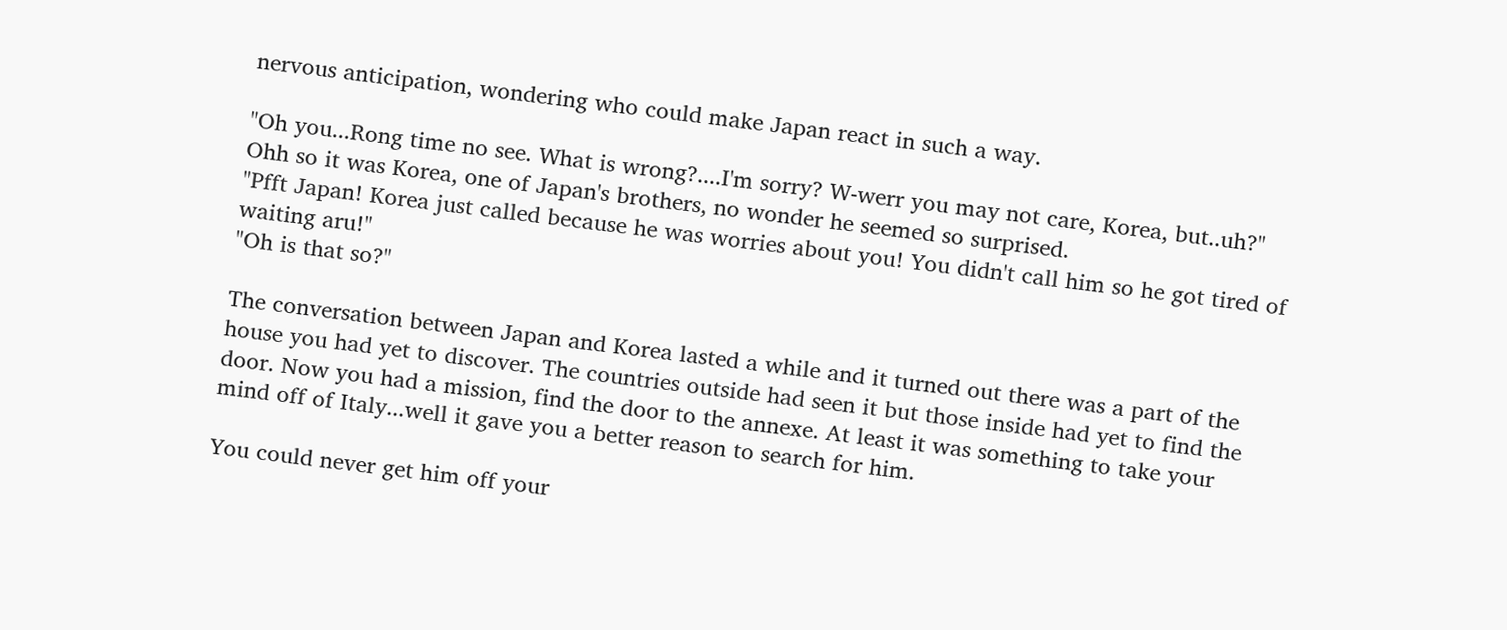nervous anticipation, wondering who could make Japan react in such a way.

"Oh you...Rong time no see. What is wrong?....I'm sorry? W-werr you may not care, Korea, but..uh?" Ohh so it was Korea, one of Japan's brothers, no wonder he seemed so surprised.
"Pfft Japan! Korea just called because he was worries about you! You didn't call him so he got tired of waiting aru!"
"Oh is that so?"

The conversation between Japan and Korea lasted a while and it turned out there was a part of the house you had yet to discover. The countries outside had seen it but those inside had yet to find the door. Now you had a mission, find the door to the annexe. At least it was something to take your mind off of Italy...well it gave you a better reason to search for him.

You could never get him off your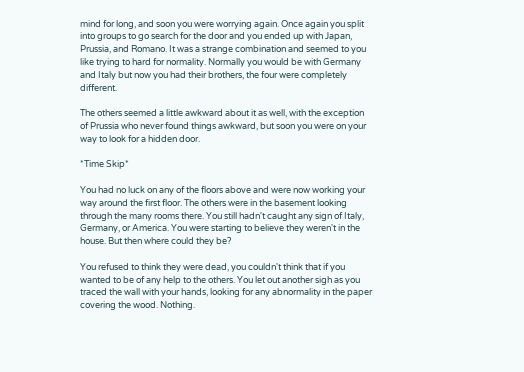mind for long, and soon you were worrying again. Once again you split into groups to go search for the door and you ended up with Japan, Prussia, and Romano. It was a strange combination and seemed to you like trying to hard for normality. Normally you would be with Germany and Italy but now you had their brothers, the four were completely different.

The others seemed a little awkward about it as well, with the exception of Prussia who never found things awkward, but soon you were on your way to look for a hidden door.

*Time Skip*

You had no luck on any of the floors above and were now working your way around the first floor. The others were in the basement looking through the many rooms there. You still hadn't caught any sign of Italy, Germany, or America. You were starting to believe they weren't in the house. But then where could they be?

You refused to think they were dead, you couldn't think that if you wanted to be of any help to the others. You let out another sigh as you traced the wall with your hands, looking for any abnormality in the paper covering the wood. Nothing.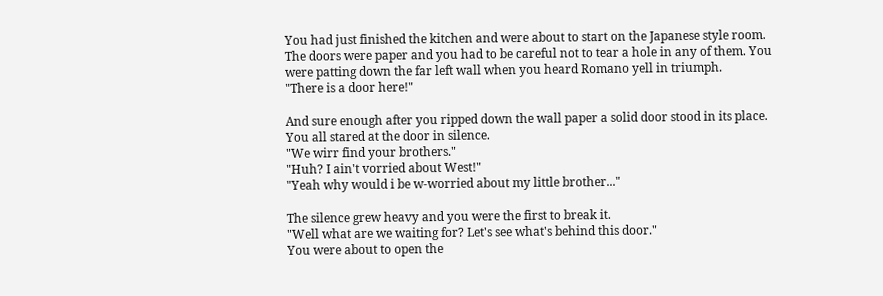You had just finished the kitchen and were about to start on the Japanese style room. The doors were paper and you had to be careful not to tear a hole in any of them. You were patting down the far left wall when you heard Romano yell in triumph.
"There is a door here!"

And sure enough after you ripped down the wall paper a solid door stood in its place. You all stared at the door in silence.
"We wirr find your brothers."
"Huh? I ain't vorried about West!"
"Yeah why would i be w-worried about my little brother..."

The silence grew heavy and you were the first to break it.
"Well what are we waiting for? Let's see what's behind this door."
You were about to open the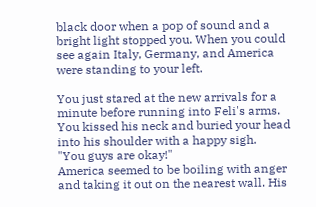black door when a pop of sound and a bright light stopped you. When you could see again Italy, Germany, and America were standing to your left.

You just stared at the new arrivals for a minute before running into Feli's arms. You kissed his neck and buried your head into his shoulder with a happy sigh.
"You guys are okay!"
America seemed to be boiling with anger and taking it out on the nearest wall. His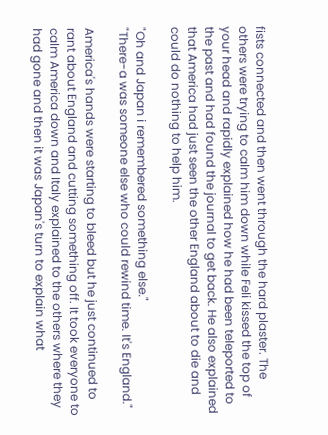fists connected and then went through the hard plaster. The others were trying to calm him down while Feli kissed the top of your head and rapidly explained how he had been teleported to the past and had found the journal to get back. He also explained that America had just seen the other England about to die and could do nothing to help him.

"Oh and Japan i remembered something else."
"There-a was someone else who could rewind time. It's England."

America's hands were starting to bleed but he just continued to rant about England and cutting something off. It took everyone to calm America down and Italy explained to the others where they had gone and then it was Japan's turn to explain what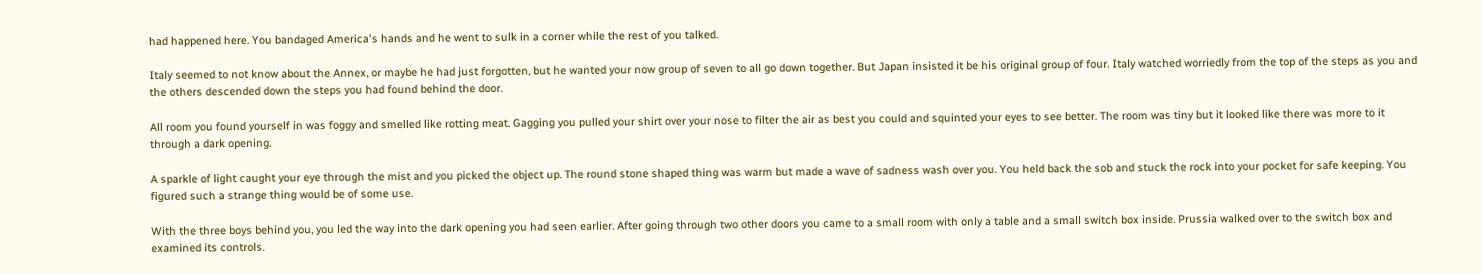had happened here. You bandaged America's hands and he went to sulk in a corner while the rest of you talked.

Italy seemed to not know about the Annex, or maybe he had just forgotten, but he wanted your now group of seven to all go down together. But Japan insisted it be his original group of four. Italy watched worriedly from the top of the steps as you and the others descended down the steps you had found behind the door.

All room you found yourself in was foggy and smelled like rotting meat. Gagging you pulled your shirt over your nose to filter the air as best you could and squinted your eyes to see better. The room was tiny but it looked like there was more to it through a dark opening.

A sparkle of light caught your eye through the mist and you picked the object up. The round stone shaped thing was warm but made a wave of sadness wash over you. You held back the sob and stuck the rock into your pocket for safe keeping. You figured such a strange thing would be of some use.

With the three boys behind you, you led the way into the dark opening you had seen earlier. After going through two other doors you came to a small room with only a table and a small switch box inside. Prussia walked over to the switch box and examined its controls.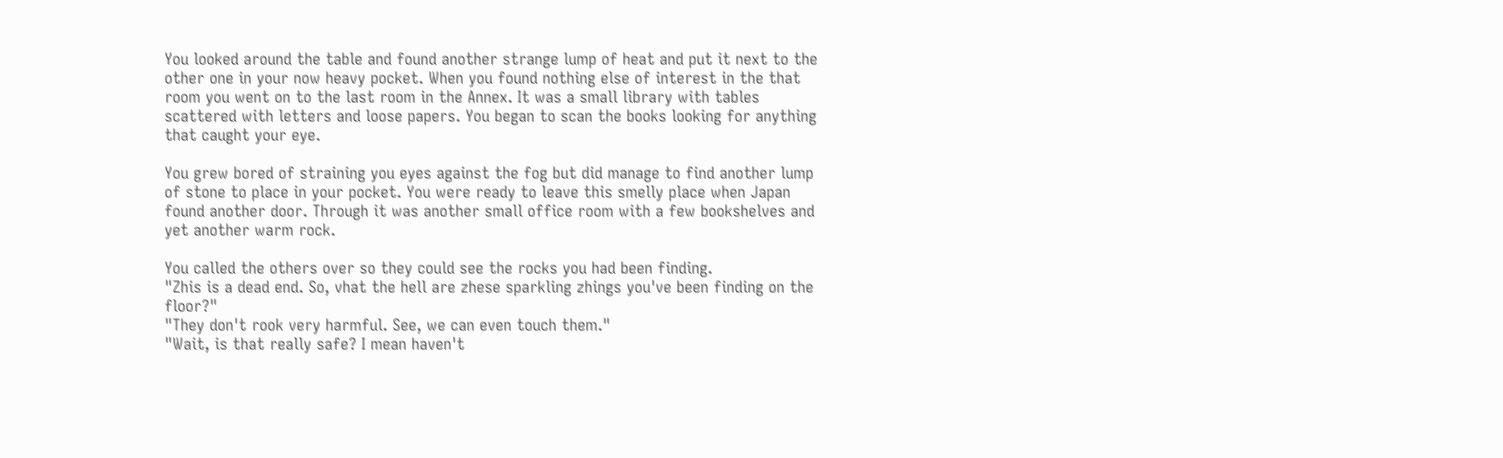You looked around the table and found another strange lump of heat and put it next to the other one in your now heavy pocket. When you found nothing else of interest in the that room you went on to the last room in the Annex. It was a small library with tables scattered with letters and loose papers. You began to scan the books looking for anything that caught your eye.

You grew bored of straining you eyes against the fog but did manage to find another lump of stone to place in your pocket. You were ready to leave this smelly place when Japan found another door. Through it was another small office room with a few bookshelves and yet another warm rock.

You called the others over so they could see the rocks you had been finding.
"Zhis is a dead end. So, vhat the hell are zhese sparkling zhings you've been finding on the floor?"
"They don't rook very harmful. See, we can even touch them."
"Wait, is that really safe? I mean haven't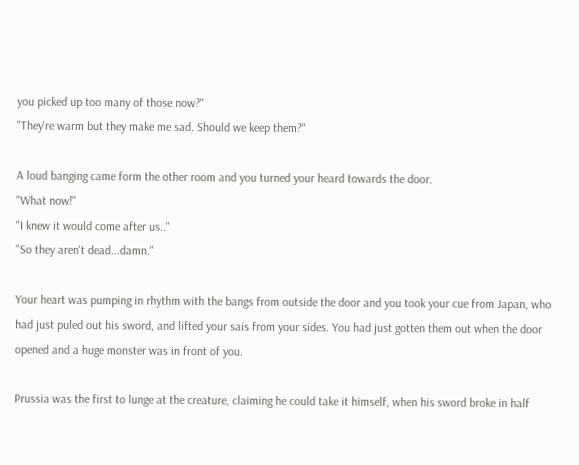you picked up too many of those now?"
"They're warm but they make me sad. Should we keep them?"

A loud banging came form the other room and you turned your heard towards the door.
"What now!"
"I knew it would come after us.."
"So they aren't dead...damn."

Your heart was pumping in rhythm with the bangs from outside the door and you took your cue from Japan, who had just puled out his sword, and lifted your sais from your sides. You had just gotten them out when the door opened and a huge monster was in front of you.

Prussia was the first to lunge at the creature, claiming he could take it himself, when his sword broke in half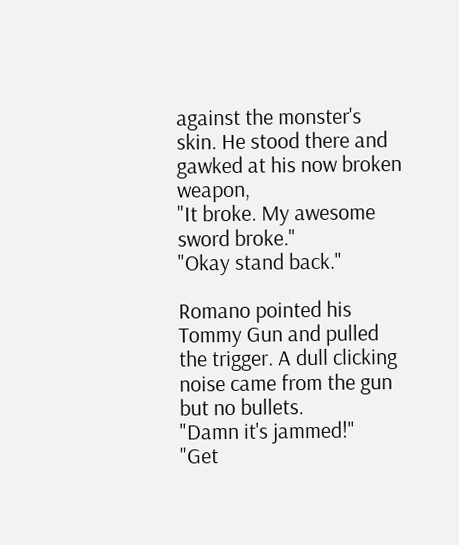against the monster's skin. He stood there and gawked at his now broken weapon,
"It broke. My awesome sword broke."
"Okay stand back."

Romano pointed his Tommy Gun and pulled the trigger. A dull clicking noise came from the gun but no bullets.
"Damn it's jammed!"
"Get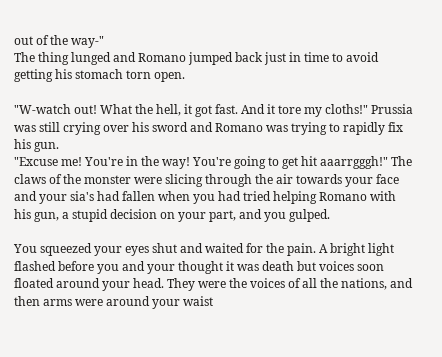out of the way-"
The thing lunged and Romano jumped back just in time to avoid getting his stomach torn open.

"W-watch out! What the hell, it got fast. And it tore my cloths!" Prussia was still crying over his sword and Romano was trying to rapidly fix his gun.
"Excuse me! You're in the way! You're going to get hit aaarrgggh!" The claws of the monster were slicing through the air towards your face and your sia's had fallen when you had tried helping Romano with his gun, a stupid decision on your part, and you gulped.

You squeezed your eyes shut and waited for the pain. A bright light flashed before you and your thought it was death but voices soon floated around your head. They were the voices of all the nations, and then arms were around your waist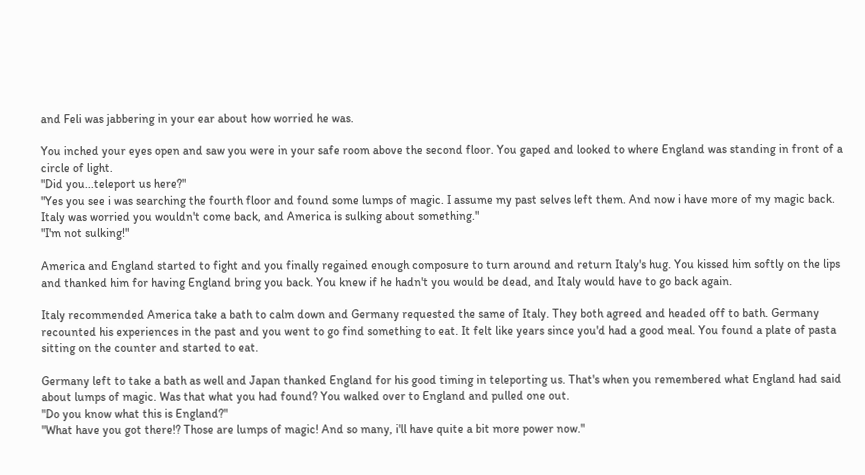and Feli was jabbering in your ear about how worried he was.

You inched your eyes open and saw you were in your safe room above the second floor. You gaped and looked to where England was standing in front of a circle of light.
"Did you...teleport us here?"
"Yes you see i was searching the fourth floor and found some lumps of magic. I assume my past selves left them. And now i have more of my magic back. Italy was worried you wouldn't come back, and America is sulking about something."
"I'm not sulking!"

America and England started to fight and you finally regained enough composure to turn around and return Italy's hug. You kissed him softly on the lips and thanked him for having England bring you back. You knew if he hadn't you would be dead, and Italy would have to go back again.

Italy recommended America take a bath to calm down and Germany requested the same of Italy. They both agreed and headed off to bath. Germany recounted his experiences in the past and you went to go find something to eat. It felt like years since you'd had a good meal. You found a plate of pasta sitting on the counter and started to eat.

Germany left to take a bath as well and Japan thanked England for his good timing in teleporting us. That's when you remembered what England had said about lumps of magic. Was that what you had found? You walked over to England and pulled one out.
"Do you know what this is England?"
"What have you got there!? Those are lumps of magic! And so many, i'll have quite a bit more power now."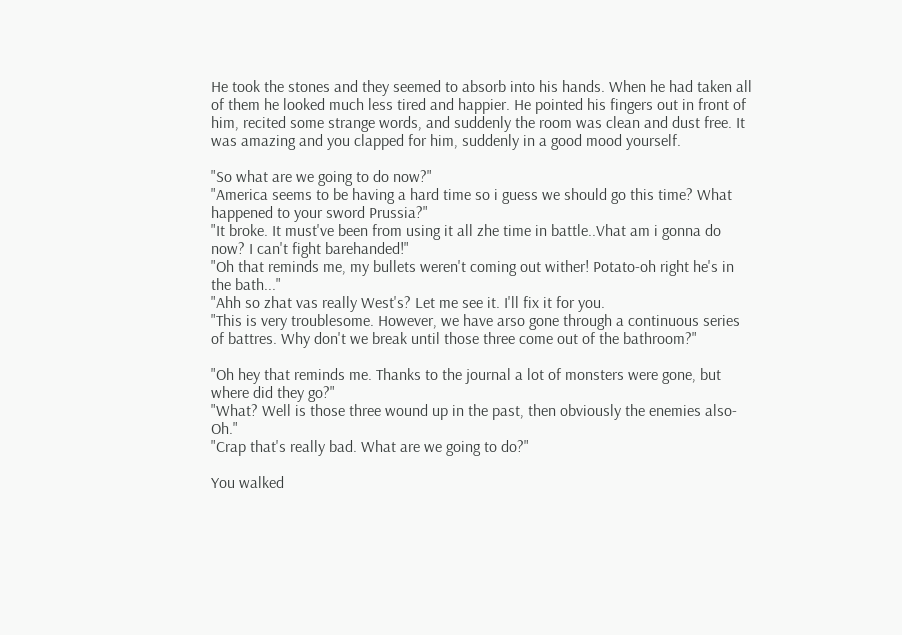He took the stones and they seemed to absorb into his hands. When he had taken all of them he looked much less tired and happier. He pointed his fingers out in front of him, recited some strange words, and suddenly the room was clean and dust free. It was amazing and you clapped for him, suddenly in a good mood yourself.

"So what are we going to do now?"
"America seems to be having a hard time so i guess we should go this time? What happened to your sword Prussia?"
"It broke. It must've been from using it all zhe time in battle..Vhat am i gonna do now? I can't fight barehanded!"
"Oh that reminds me, my bullets weren't coming out wither! Potato-oh right he's in the bath..."
"Ahh so zhat vas really West's? Let me see it. I'll fix it for you.
"This is very troublesome. However, we have arso gone through a continuous series of battres. Why don't we break until those three come out of the bathroom?"

"Oh hey that reminds me. Thanks to the journal a lot of monsters were gone, but where did they go?"
"What? Well is those three wound up in the past, then obviously the enemies also-Oh."
"Crap that's really bad. What are we going to do?"

You walked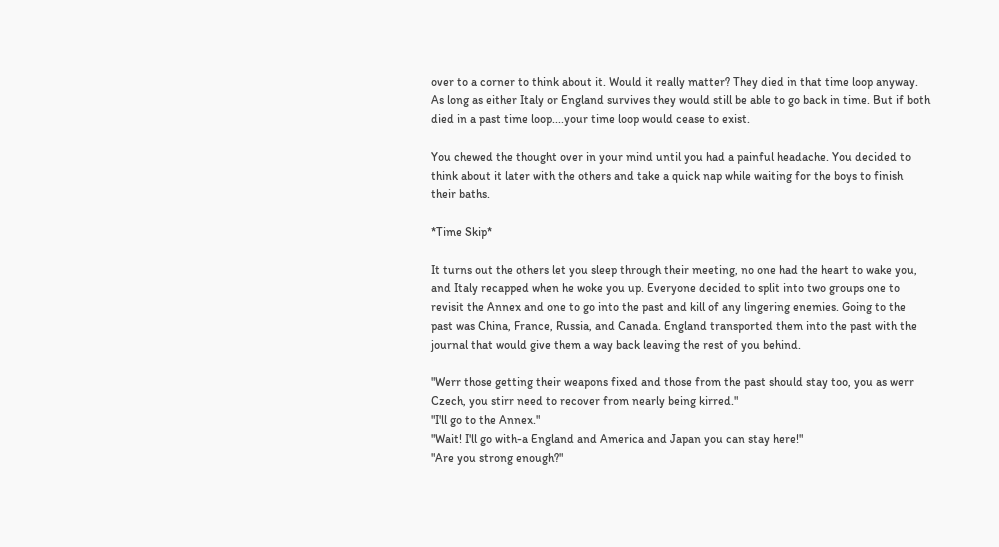over to a corner to think about it. Would it really matter? They died in that time loop anyway. As long as either Italy or England survives they would still be able to go back in time. But if both died in a past time loop....your time loop would cease to exist.

You chewed the thought over in your mind until you had a painful headache. You decided to think about it later with the others and take a quick nap while waiting for the boys to finish their baths.

*Time Skip*

It turns out the others let you sleep through their meeting, no one had the heart to wake you, and Italy recapped when he woke you up. Everyone decided to split into two groups one to revisit the Annex and one to go into the past and kill of any lingering enemies. Going to the past was China, France, Russia, and Canada. England transported them into the past with the journal that would give them a way back leaving the rest of you behind.

"Werr those getting their weapons fixed and those from the past should stay too, you as werr Czech, you stirr need to recover from nearly being kirred."
"I'll go to the Annex."
"Wait! I'll go with-a England and America and Japan you can stay here!"
"Are you strong enough?"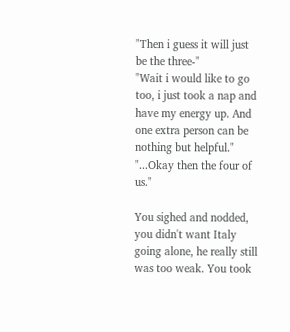"Then i guess it will just be the three-"
"Wait i would like to go too, i just took a nap and have my energy up. And one extra person can be nothing but helpful."
"...Okay then the four of us."

You sighed and nodded, you didn't want Italy going alone, he really still was too weak. You took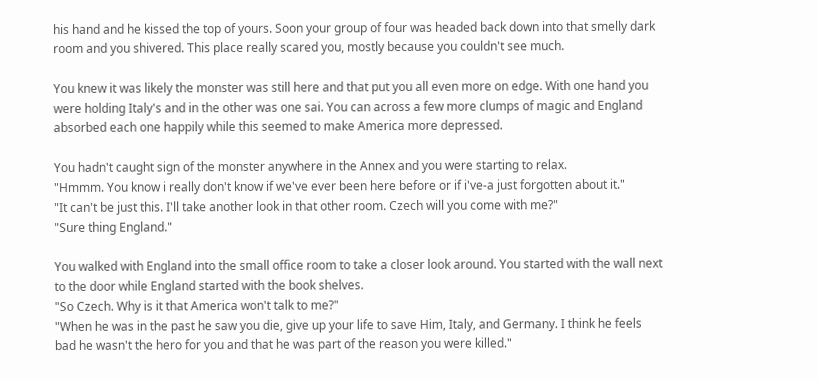his hand and he kissed the top of yours. Soon your group of four was headed back down into that smelly dark room and you shivered. This place really scared you, mostly because you couldn't see much.

You knew it was likely the monster was still here and that put you all even more on edge. With one hand you were holding Italy's and in the other was one sai. You can across a few more clumps of magic and England absorbed each one happily while this seemed to make America more depressed.

You hadn't caught sign of the monster anywhere in the Annex and you were starting to relax.
"Hmmm. You know i really don't know if we've ever been here before or if i've-a just forgotten about it."
"It can't be just this. I'll take another look in that other room. Czech will you come with me?"
"Sure thing England."

You walked with England into the small office room to take a closer look around. You started with the wall next to the door while England started with the book shelves.
"So Czech. Why is it that America won't talk to me?"
"When he was in the past he saw you die, give up your life to save Him, Italy, and Germany. I think he feels bad he wasn't the hero for you and that he was part of the reason you were killed."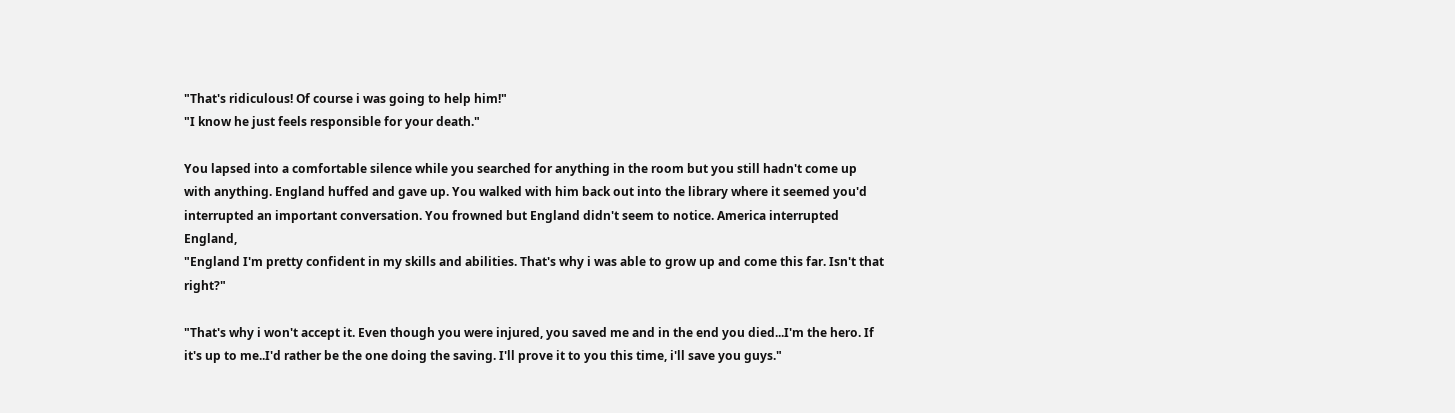"That's ridiculous! Of course i was going to help him!"
"I know he just feels responsible for your death."

You lapsed into a comfortable silence while you searched for anything in the room but you still hadn't come up with anything. England huffed and gave up. You walked with him back out into the library where it seemed you'd interrupted an important conversation. You frowned but England didn't seem to notice. America interrupted England,
"England I'm pretty confident in my skills and abilities. That's why i was able to grow up and come this far. Isn't that right?"

"That's why i won't accept it. Even though you were injured, you saved me and in the end you died...I'm the hero. If it's up to me..I'd rather be the one doing the saving. I'll prove it to you this time, i'll save you guys."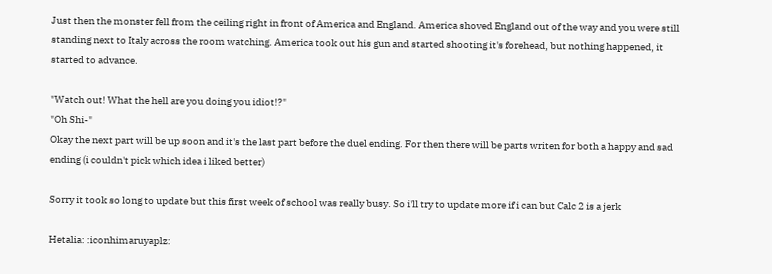Just then the monster fell from the ceiling right in front of America and England. America shoved England out of the way and you were still standing next to Italy across the room watching. America took out his gun and started shooting it's forehead, but nothing happened, it started to advance.

"Watch out! What the hell are you doing you idiot!?"
"Oh Shi-"
Okay the next part will be up soon and it's the last part before the duel ending. For then there will be parts writen for both a happy and sad ending (i couldn't pick which idea i liked better)

Sorry it took so long to update but this first week of school was really busy. So i'll try to update more if i can but Calc 2 is a jerk

Hetalia: :iconhimaruyaplz: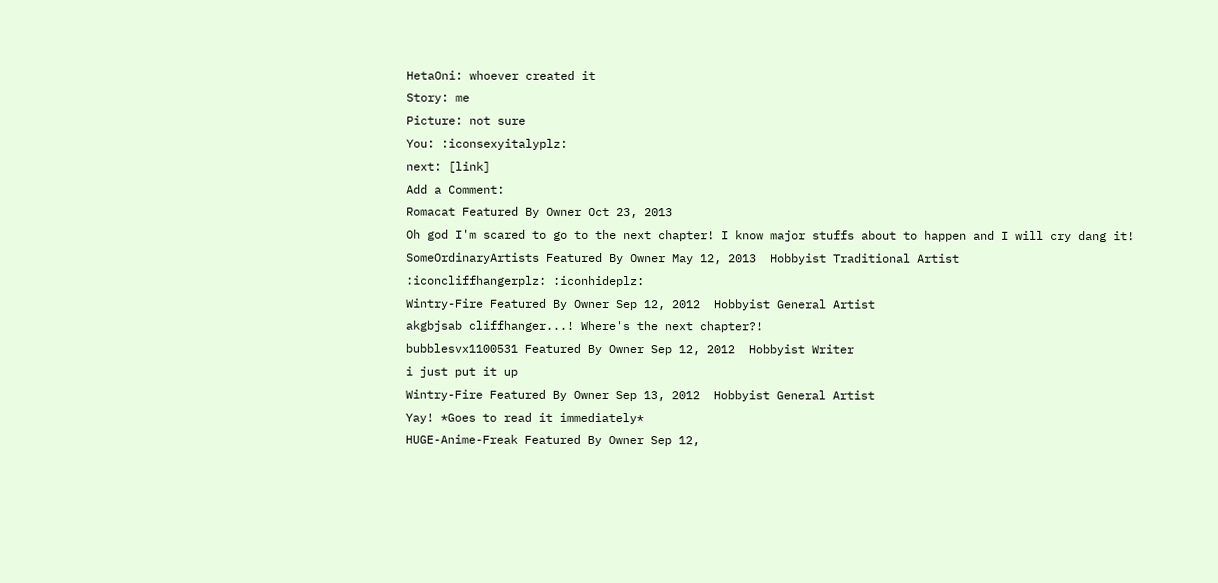HetaOni: whoever created it
Story: me
Picture: not sure
You: :iconsexyitalyplz:
next: [link]
Add a Comment:
Romacat Featured By Owner Oct 23, 2013
Oh god I'm scared to go to the next chapter! I know major stuffs about to happen and I will cry dang it!
SomeOrdinaryArtists Featured By Owner May 12, 2013  Hobbyist Traditional Artist
:iconcliffhangerplz: :iconhideplz:
Wintry-Fire Featured By Owner Sep 12, 2012  Hobbyist General Artist
akgbjsab cliffhanger...! Where's the next chapter?!
bubblesvx1100531 Featured By Owner Sep 12, 2012  Hobbyist Writer
i just put it up
Wintry-Fire Featured By Owner Sep 13, 2012  Hobbyist General Artist
Yay! *Goes to read it immediately*
HUGE-Anime-Freak Featured By Owner Sep 12,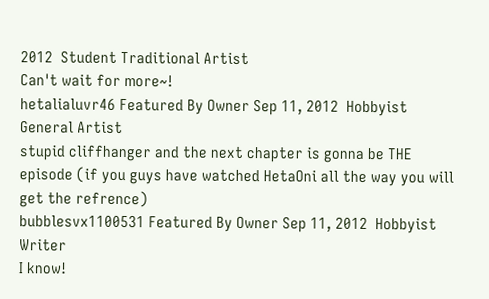2012  Student Traditional Artist
Can't wait for more~!
hetalialuvr46 Featured By Owner Sep 11, 2012  Hobbyist General Artist
stupid cliffhanger and the next chapter is gonna be THE episode (if you guys have watched HetaOni all the way you will get the refrence)
bubblesvx1100531 Featured By Owner Sep 11, 2012  Hobbyist Writer
I know!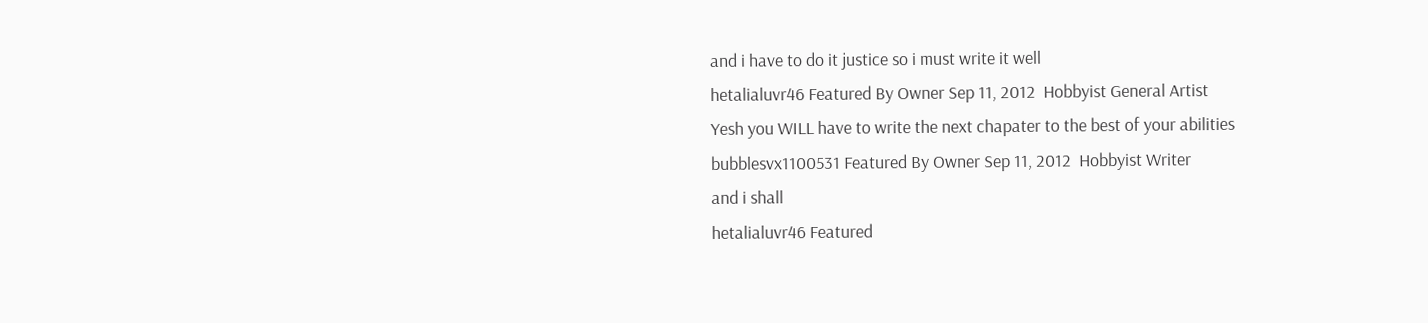and i have to do it justice so i must write it well
hetalialuvr46 Featured By Owner Sep 11, 2012  Hobbyist General Artist
Yesh you WILL have to write the next chapater to the best of your abilities
bubblesvx1100531 Featured By Owner Sep 11, 2012  Hobbyist Writer
and i shall
hetalialuvr46 Featured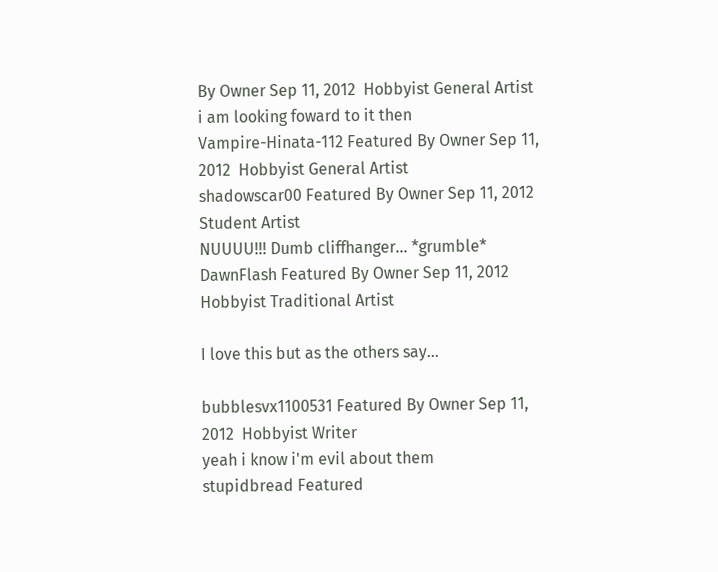By Owner Sep 11, 2012  Hobbyist General Artist
i am looking foward to it then
Vampire-Hinata-112 Featured By Owner Sep 11, 2012  Hobbyist General Artist
shadowscar00 Featured By Owner Sep 11, 2012  Student Artist
NUUUU!!! Dumb cliffhanger... *grumble*
DawnFlash Featured By Owner Sep 11, 2012  Hobbyist Traditional Artist

I love this but as the others say...

bubblesvx1100531 Featured By Owner Sep 11, 2012  Hobbyist Writer
yeah i know i'm evil about them
stupidbread Featured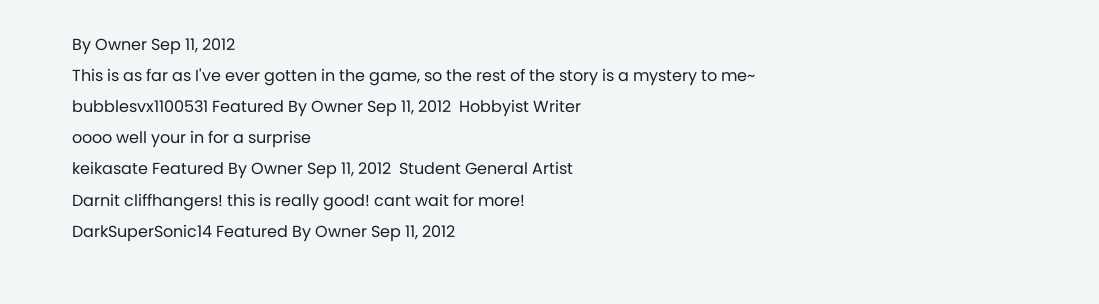By Owner Sep 11, 2012
This is as far as I've ever gotten in the game, so the rest of the story is a mystery to me~
bubblesvx1100531 Featured By Owner Sep 11, 2012  Hobbyist Writer
oooo well your in for a surprise
keikasate Featured By Owner Sep 11, 2012  Student General Artist
Darnit cliffhangers! this is really good! cant wait for more!
DarkSuperSonic14 Featured By Owner Sep 11, 2012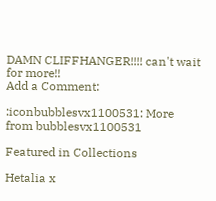DAMN CLIFFHANGER!!!! can't wait for more!!
Add a Comment:

:iconbubblesvx1100531: More from bubblesvx1100531

Featured in Collections

Hetalia x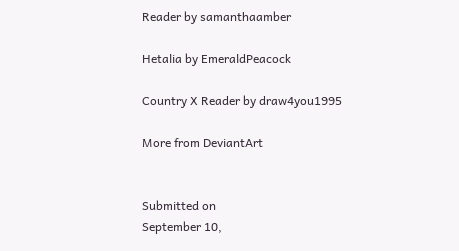Reader by samanthaamber

Hetalia by EmeraldPeacock

Country X Reader by draw4you1995

More from DeviantArt


Submitted on
September 10,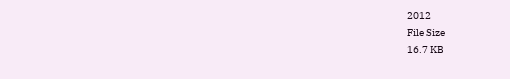2012
File Size
16.7 KB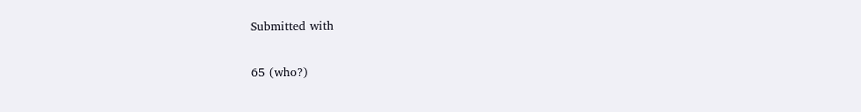Submitted with


65 (who?)